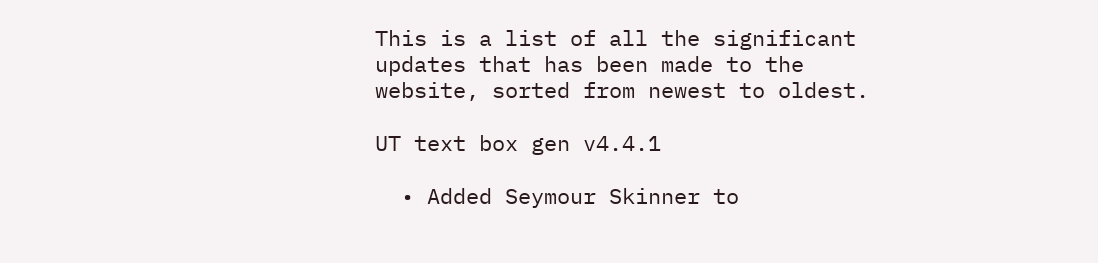This is a list of all the significant updates that has been made to the website, sorted from newest to oldest.

UT text box gen v4.4.1

  • Added Seymour Skinner to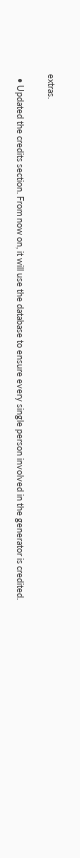extras.

  • Updated the credits section. From now on, it will use the database to ensure every single person involved in the generator is credited.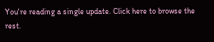You're reading a single update. Click here to browse the rest.